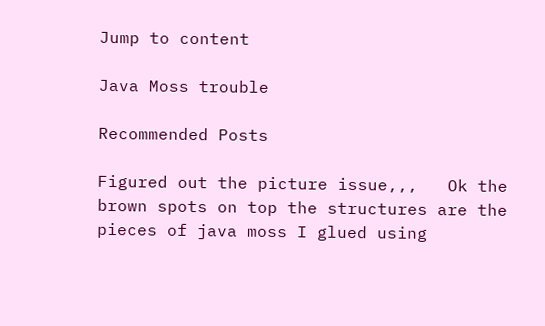Jump to content

Java Moss trouble

Recommended Posts

Figured out the picture issue,,,   Ok the brown spots on top the structures are the pieces of java moss I glued using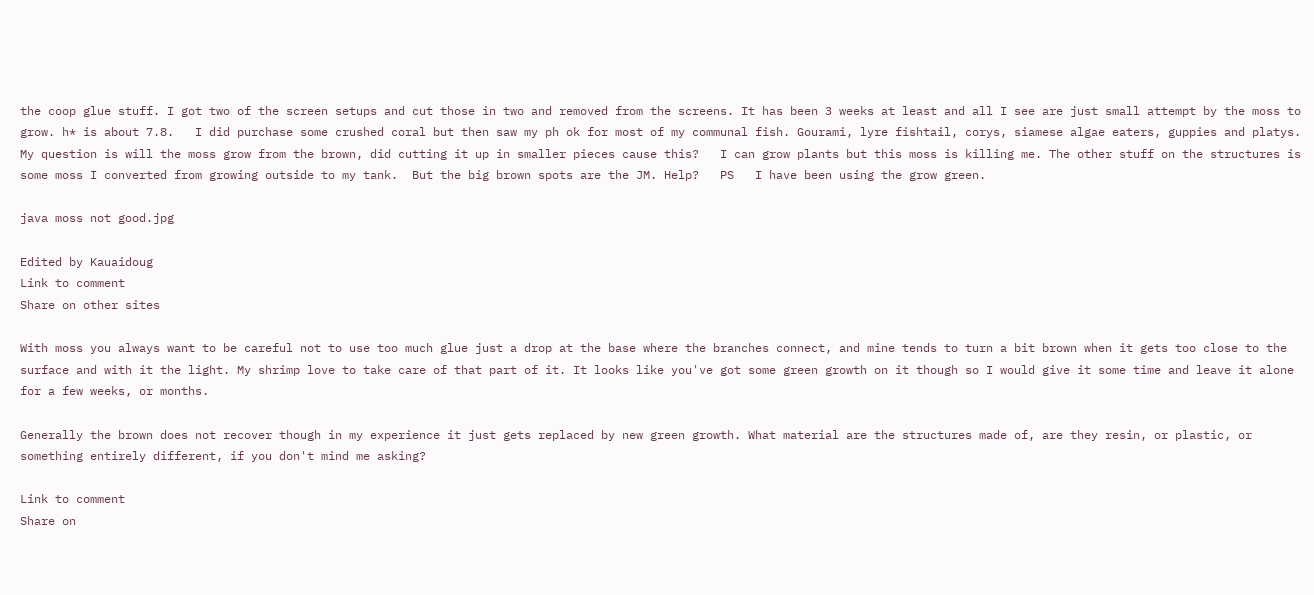the coop glue stuff. I got two of the screen setups and cut those in two and removed from the screens. It has been 3 weeks at least and all I see are just small attempt by the moss to grow. h* is about 7.8.   I did purchase some crushed coral but then saw my ph ok for most of my communal fish. Gourami, lyre fishtail, corys, siamese algae eaters, guppies and platys.    My question is will the moss grow from the brown, did cutting it up in smaller pieces cause this?   I can grow plants but this moss is killing me. The other stuff on the structures is some moss I converted from growing outside to my tank.  But the big brown spots are the JM. Help?   PS   I have been using the grow green.

java moss not good.jpg

Edited by Kauaidoug
Link to comment
Share on other sites

With moss you always want to be careful not to use too much glue just a drop at the base where the branches connect, and mine tends to turn a bit brown when it gets too close to the surface and with it the light. My shrimp love to take care of that part of it. It looks like you've got some green growth on it though so I would give it some time and leave it alone for a few weeks, or months.

Generally the brown does not recover though in my experience it just gets replaced by new green growth. What material are the structures made of, are they resin, or plastic, or something entirely different, if you don't mind me asking?

Link to comment
Share on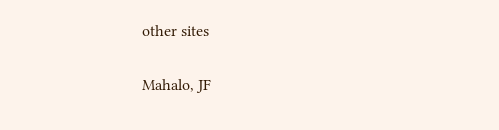other sites

Mahalo, JF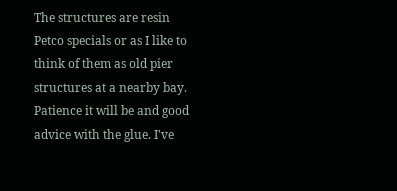The structures are resin Petco specials or as I like to think of them as old pier structures at a nearby bay.   Patience it will be and good advice with the glue. I've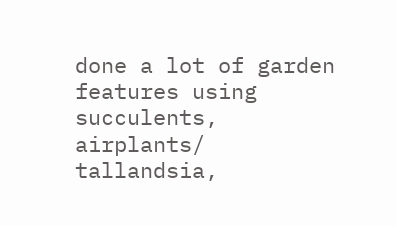done a lot of garden features using succulents, airplants/ tallandsia,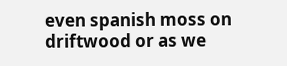even spanish moss on driftwood or as we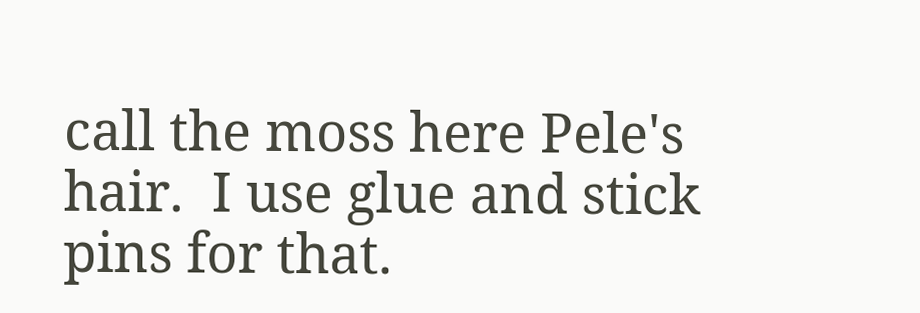call the moss here Pele's hair.  I use glue and stick pins for that.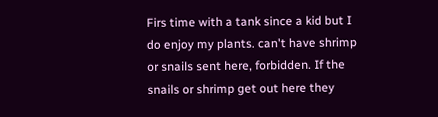Firs time with a tank since a kid but I do enjoy my plants. can't have shrimp or snails sent here, forbidden. If the snails or shrimp get out here they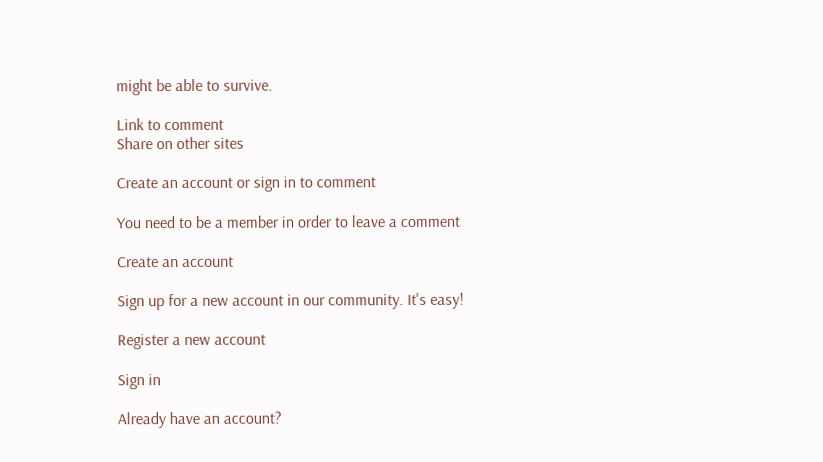might be able to survive.

Link to comment
Share on other sites

Create an account or sign in to comment

You need to be a member in order to leave a comment

Create an account

Sign up for a new account in our community. It's easy!

Register a new account

Sign in

Already have an account?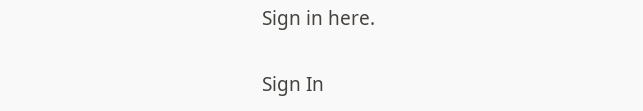Sign in here.

Sign In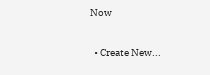Now

  • Create New...